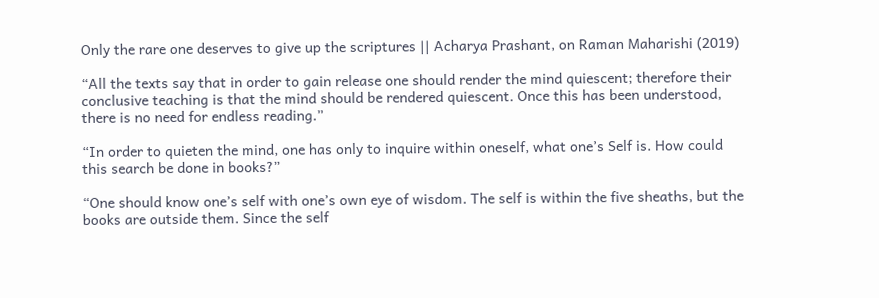Only the rare one deserves to give up the scriptures || Acharya Prashant, on Raman Maharishi (2019)

“All the texts say that in order to gain release one should render the mind quiescent; therefore their conclusive teaching is that the mind should be rendered quiescent. Once this has been understood, there is no need for endless reading.”

“In order to quieten the mind, one has only to inquire within oneself, what one’s Self is. How could this search be done in books?”

“One should know one’s self with one’s own eye of wisdom. The self is within the five sheaths, but the books are outside them. Since the self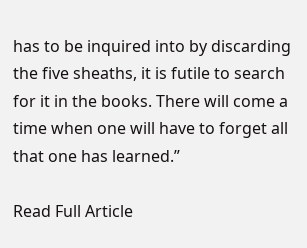has to be inquired into by discarding the five sheaths, it is futile to search for it in the books. There will come a time when one will have to forget all that one has learned.”

Read Full Article